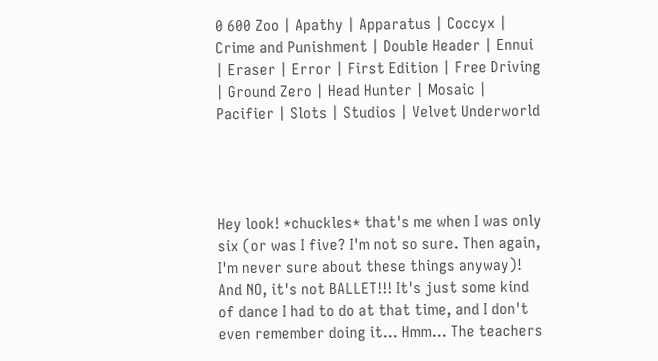0 600 Zoo | Apathy | Apparatus | Coccyx | Crime and Punishment | Double Header | Ennui | Eraser | Error | First Edition | Free Driving | Ground Zero | Head Hunter | Mosaic | Pacifier | Slots | Studios | Velvet Underworld




Hey look! *chuckles* that's me when I was only six (or was I five? I'm not so sure. Then again, I'm never sure about these things anyway)! And NO, it's not BALLET!!! It's just some kind of dance I had to do at that time, and I don't even remember doing it... Hmm... The teachers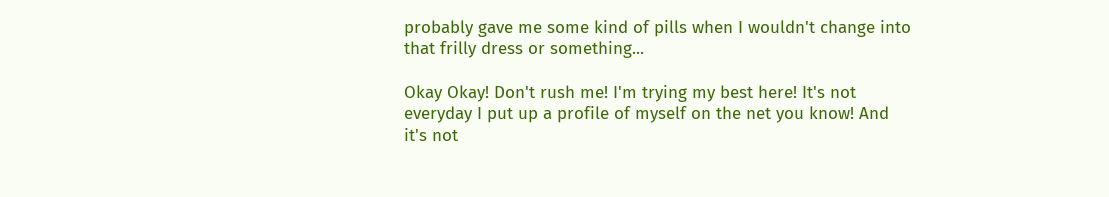probably gave me some kind of pills when I wouldn't change into that frilly dress or something...

Okay Okay! Don't rush me! I'm trying my best here! It's not everyday I put up a profile of myself on the net you know! And it's not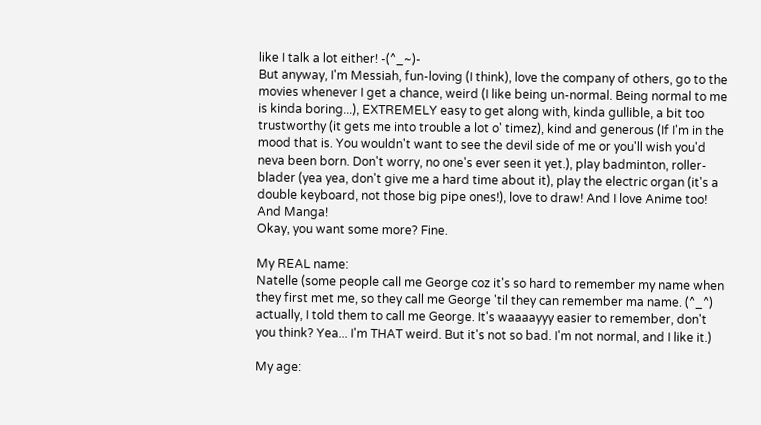like I talk a lot either! -(^_~)-
But anyway, I'm Messiah, fun-loving (I think), love the company of others, go to the movies whenever I get a chance, weird (I like being un-normal. Being normal to me is kinda boring...), EXTREMELY easy to get along with, kinda gullible, a bit too trustworthy (it gets me into trouble a lot o' timez), kind and generous (If I'm in the mood that is. You wouldn't want to see the devil side of me or you'll wish you'd neva been born. Don't worry, no one's ever seen it yet.), play badminton, roller-blader (yea yea, don't give me a hard time about it), play the electric organ (it's a double keyboard, not those big pipe ones!), love to draw! And I love Anime too! And Manga!
Okay, you want some more? Fine.

My REAL name:
Natelle (some people call me George coz it's so hard to remember my name when they first met me, so they call me George 'til they can remember ma name. (^_^) actually, I told them to call me George. It's waaaayyy easier to remember, don't you think? Yea... I'm THAT weird. But it's not so bad. I'm not normal, and I like it.)

My age: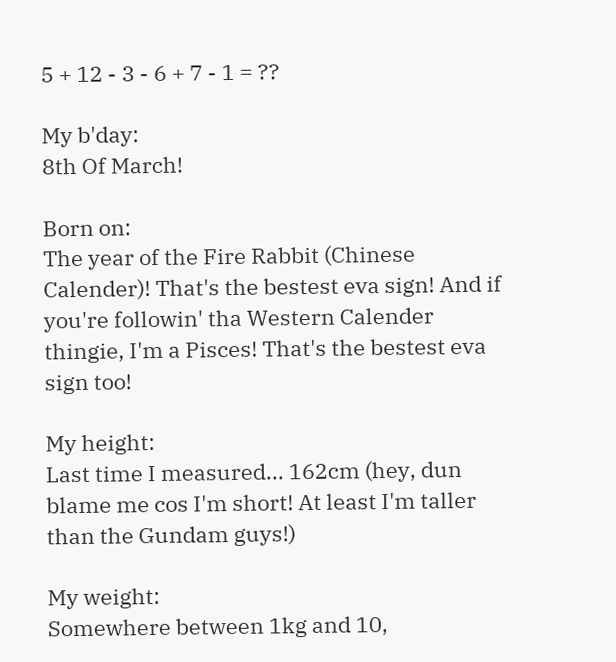5 + 12 - 3 - 6 + 7 - 1 = ??

My b'day:
8th Of March!

Born on:
The year of the Fire Rabbit (Chinese Calender)! That's the bestest eva sign! And if you're followin' tha Western Calender thingie, I'm a Pisces! That's the bestest eva sign too!

My height:
Last time I measured... 162cm (hey, dun blame me cos I'm short! At least I'm taller than the Gundam guys!)

My weight:
Somewhere between 1kg and 10,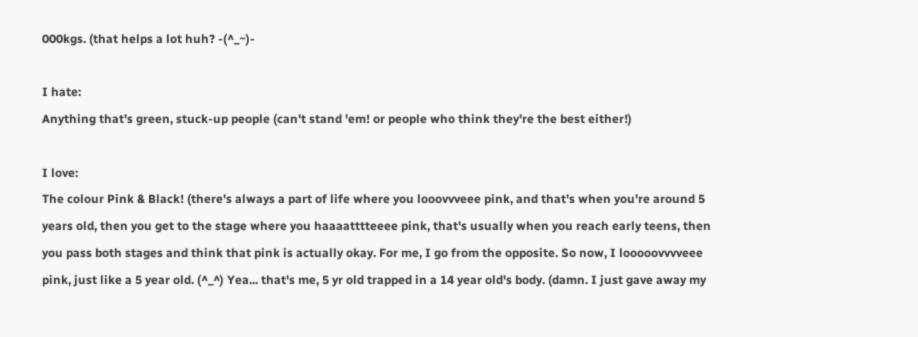000kgs. (that helps a lot huh? -(^_~)-

I hate:
Anything that's green, stuck-up people (can't stand 'em! or people who think they're the best either!)

I love:
The colour Pink & Black! (there's always a part of life where you looovvveee pink, and that's when you're around 5 years old, then you get to the stage where you haaaatttteeee pink, that's usually when you reach early teens, then you pass both stages and think that pink is actually okay. For me, I go from the opposite. So now, I looooovvvveee pink, just like a 5 year old. (^_^) Yea... that's me, 5 yr old trapped in a 14 year old's body. (damn. I just gave away my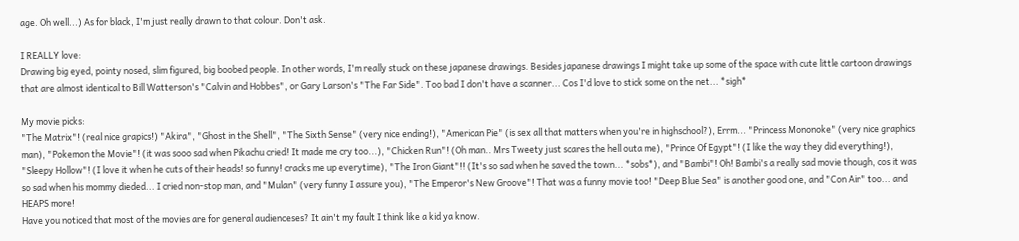age. Oh well...) As for black, I'm just really drawn to that colour. Don't ask.

I REALLY love:
Drawing big eyed, pointy nosed, slim figured, big boobed people. In other words, I'm really stuck on these japanese drawings. Besides japanese drawings I might take up some of the space with cute little cartoon drawings that are almost identical to Bill Watterson's "Calvin and Hobbes", or Gary Larson's "The Far Side". Too bad I don't have a scanner... Cos I'd love to stick some on the net... *sigh*

My movie picks:
"The Matrix"! (real nice grapics!) "Akira", "Ghost in the Shell", "The Sixth Sense" (very nice ending!), "American Pie" (is sex all that matters when you're in highschool?), Errm... "Princess Mononoke" (very nice graphics man), "Pokemon the Movie"! (it was sooo sad when Pikachu cried! It made me cry too...), "Chicken Run"! (Oh man.. Mrs Tweety just scares the hell outa me), "Prince Of Egypt"! (I like the way they did everything!), "Sleepy Hollow"! (I love it when he cuts of their heads! so funny! cracks me up everytime), "The Iron Giant"!! (It's so sad when he saved the town... *sobs*), and "Bambi"! Oh! Bambi's a really sad movie though, cos it was so sad when his mommy dieded... I cried non-stop man, and "Mulan" (very funny I assure you), "The Emperor's New Groove"! That was a funny movie too! "Deep Blue Sea" is another good one, and "Con Air" too... and HEAPS more!
Have you noticed that most of the movies are for general audienceses? It ain't my fault I think like a kid ya know.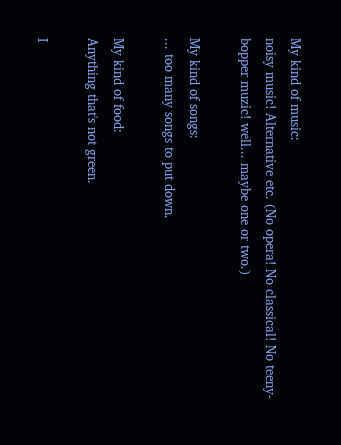My kind of music:
noisy music! Alternative etc. (No opera! No classical! No teeny-bopper muzic! well... maybe one or two.)

My kind of songs:
... too many songs to put down.

My kind of food:
Anything that's not green.

I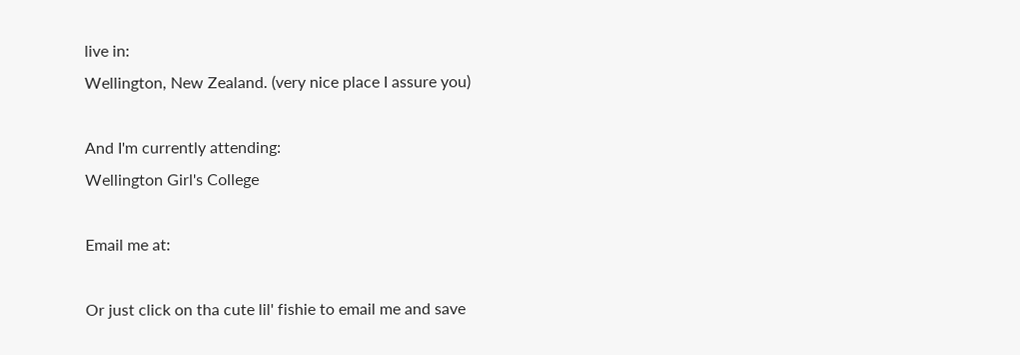live in:
Wellington, New Zealand. (very nice place I assure you)

And I'm currently attending:
Wellington Girl's College

Email me at:

Or just click on tha cute lil' fishie to email me and save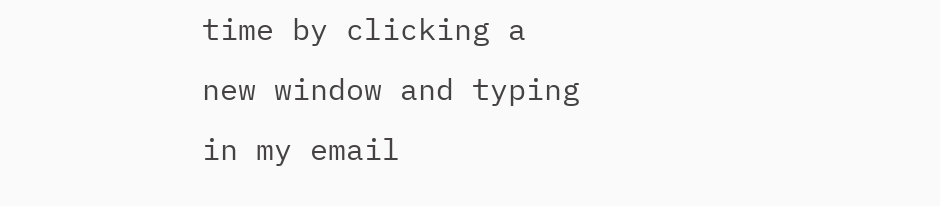time by clicking a new window and typing in my email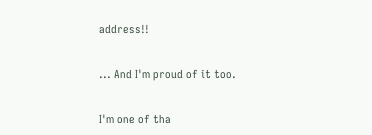address!!


... And I'm proud of it too.


I'm one of tha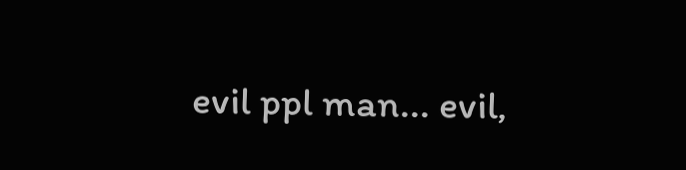evil ppl man... evil,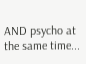AND psycho at the same time...